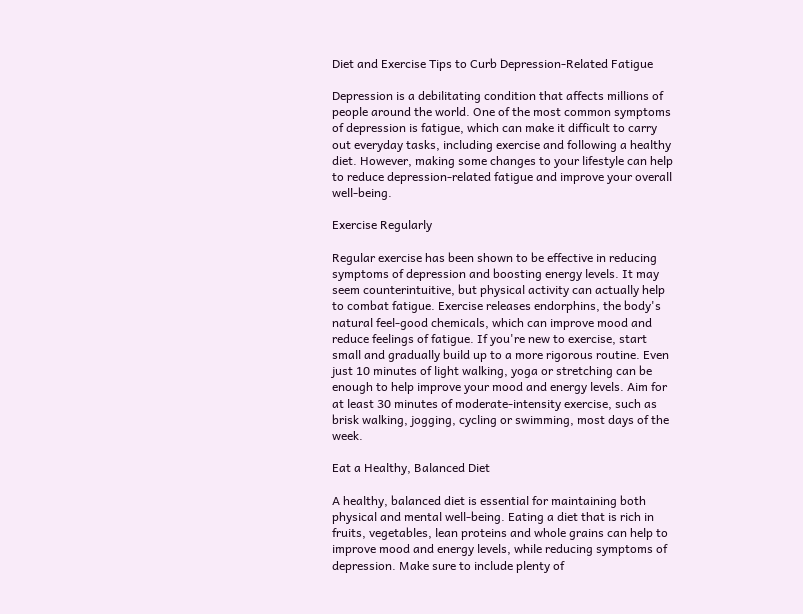Diet and Exercise Tips to Curb Depression-Related Fatigue

Depression is a debilitating condition that affects millions of people around the world. One of the most common symptoms of depression is fatigue, which can make it difficult to carry out everyday tasks, including exercise and following a healthy diet. However, making some changes to your lifestyle can help to reduce depression-related fatigue and improve your overall well-being.

Exercise Regularly

Regular exercise has been shown to be effective in reducing symptoms of depression and boosting energy levels. It may seem counterintuitive, but physical activity can actually help to combat fatigue. Exercise releases endorphins, the body's natural feel-good chemicals, which can improve mood and reduce feelings of fatigue. If you're new to exercise, start small and gradually build up to a more rigorous routine. Even just 10 minutes of light walking, yoga or stretching can be enough to help improve your mood and energy levels. Aim for at least 30 minutes of moderate-intensity exercise, such as brisk walking, jogging, cycling or swimming, most days of the week.

Eat a Healthy, Balanced Diet

A healthy, balanced diet is essential for maintaining both physical and mental well-being. Eating a diet that is rich in fruits, vegetables, lean proteins and whole grains can help to improve mood and energy levels, while reducing symptoms of depression. Make sure to include plenty of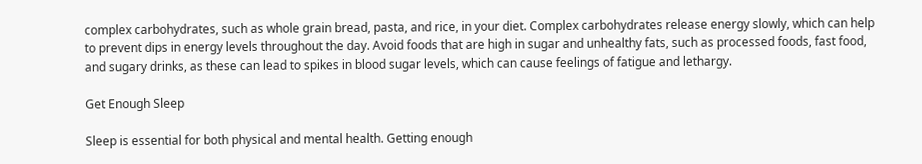complex carbohydrates, such as whole grain bread, pasta, and rice, in your diet. Complex carbohydrates release energy slowly, which can help to prevent dips in energy levels throughout the day. Avoid foods that are high in sugar and unhealthy fats, such as processed foods, fast food, and sugary drinks, as these can lead to spikes in blood sugar levels, which can cause feelings of fatigue and lethargy.

Get Enough Sleep

Sleep is essential for both physical and mental health. Getting enough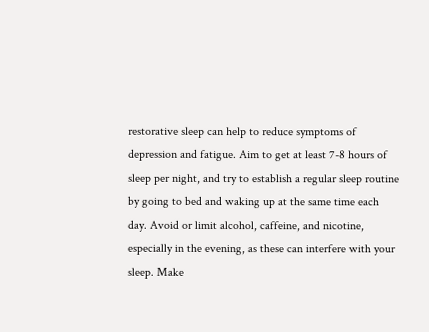restorative sleep can help to reduce symptoms of depression and fatigue. Aim to get at least 7-8 hours of sleep per night, and try to establish a regular sleep routine by going to bed and waking up at the same time each day. Avoid or limit alcohol, caffeine, and nicotine, especially in the evening, as these can interfere with your sleep. Make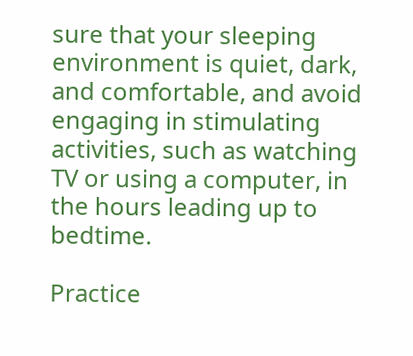sure that your sleeping environment is quiet, dark, and comfortable, and avoid engaging in stimulating activities, such as watching TV or using a computer, in the hours leading up to bedtime.

Practice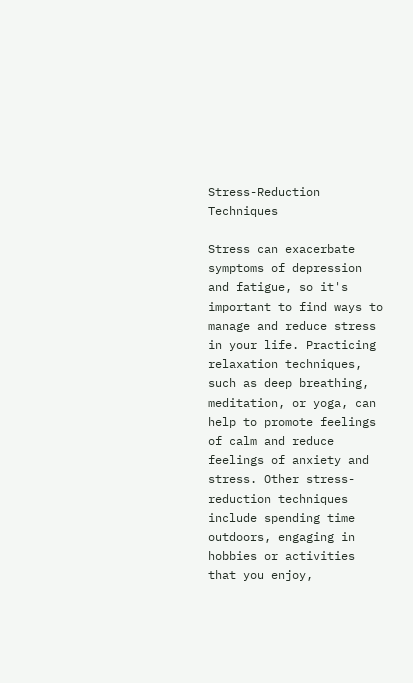Stress-Reduction Techniques

Stress can exacerbate symptoms of depression and fatigue, so it's important to find ways to manage and reduce stress in your life. Practicing relaxation techniques, such as deep breathing, meditation, or yoga, can help to promote feelings of calm and reduce feelings of anxiety and stress. Other stress-reduction techniques include spending time outdoors, engaging in hobbies or activities that you enjoy,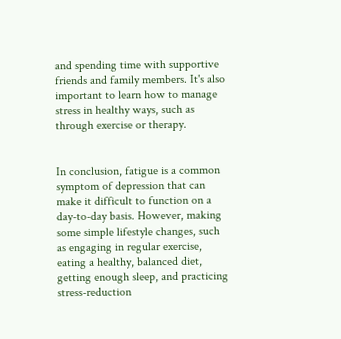and spending time with supportive friends and family members. It's also important to learn how to manage stress in healthy ways, such as through exercise or therapy.


In conclusion, fatigue is a common symptom of depression that can make it difficult to function on a day-to-day basis. However, making some simple lifestyle changes, such as engaging in regular exercise, eating a healthy, balanced diet, getting enough sleep, and practicing stress-reduction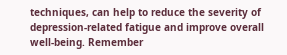techniques, can help to reduce the severity of depression-related fatigue and improve overall well-being. Remember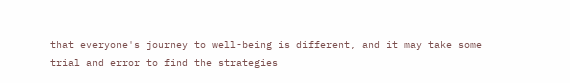that everyone's journey to well-being is different, and it may take some trial and error to find the strategies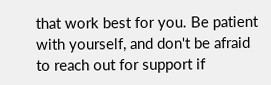that work best for you. Be patient with yourself, and don't be afraid to reach out for support if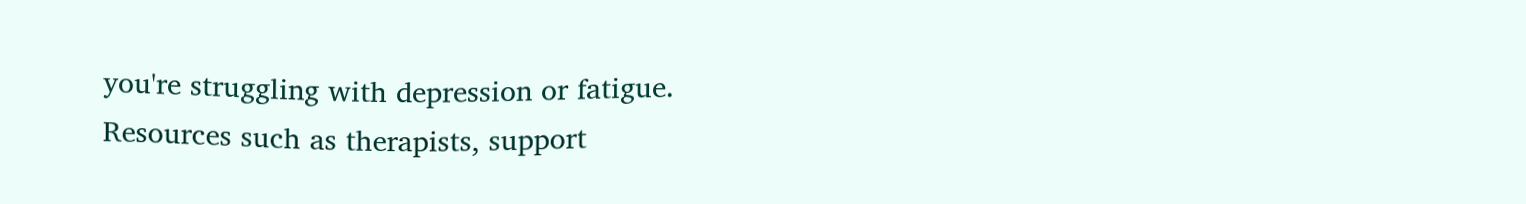you're struggling with depression or fatigue. Resources such as therapists, support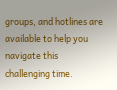groups, and hotlines are available to help you navigate this challenging time.